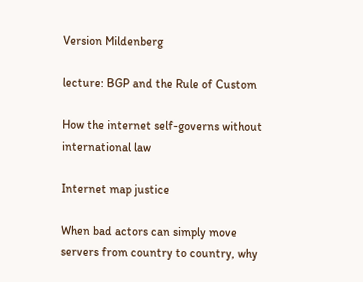Version Mildenberg

lecture: BGP and the Rule of Custom

How the internet self-governs without international law

Internet map justice

When bad actors can simply move servers from country to country, why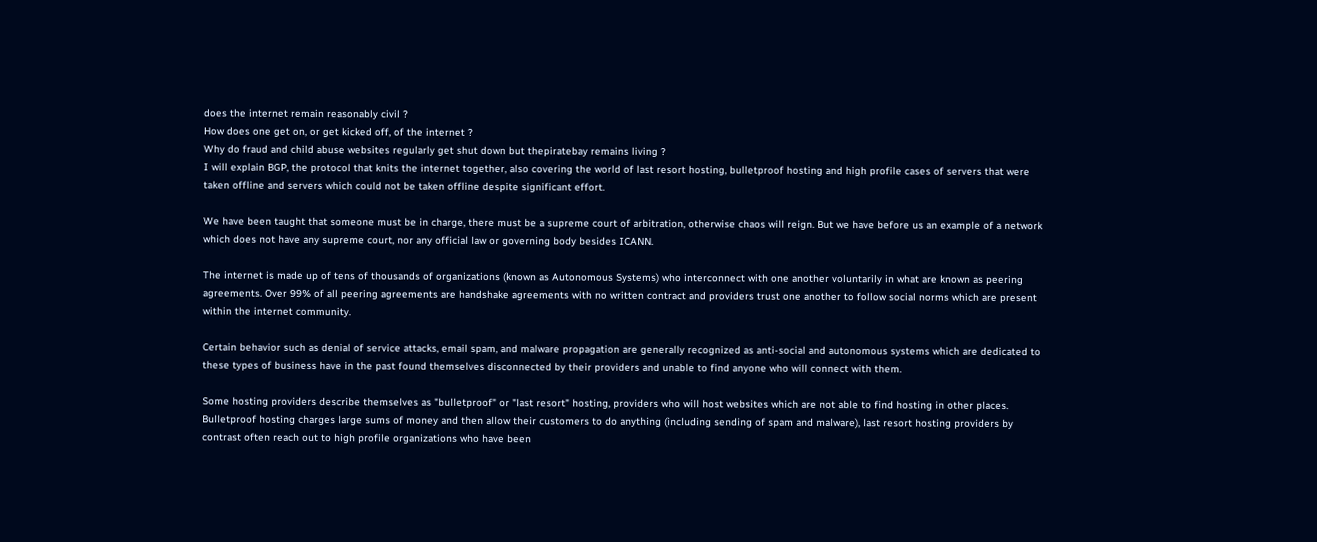does the internet remain reasonably civil ?
How does one get on, or get kicked off, of the internet ?
Why do fraud and child abuse websites regularly get shut down but thepiratebay remains living ?
I will explain BGP, the protocol that knits the internet together, also covering the world of last resort hosting, bulletproof hosting and high profile cases of servers that were taken offline and servers which could not be taken offline despite significant effort.

We have been taught that someone must be in charge, there must be a supreme court of arbitration, otherwise chaos will reign. But we have before us an example of a network which does not have any supreme court, nor any official law or governing body besides ICANN.

The internet is made up of tens of thousands of organizations (known as Autonomous Systems) who interconnect with one another voluntarily in what are known as peering agreements. Over 99% of all peering agreements are handshake agreements with no written contract and providers trust one another to follow social norms which are present within the internet community.

Certain behavior such as denial of service attacks, email spam, and malware propagation are generally recognized as anti-social and autonomous systems which are dedicated to these types of business have in the past found themselves disconnected by their providers and unable to find anyone who will connect with them.

Some hosting providers describe themselves as "bulletproof" or "last resort" hosting, providers who will host websites which are not able to find hosting in other places. Bulletproof hosting charges large sums of money and then allow their customers to do anything (including sending of spam and malware), last resort hosting providers by contrast often reach out to high profile organizations who have been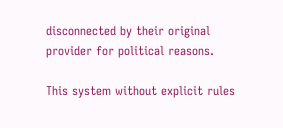disconnected by their original provider for political reasons.

This system without explicit rules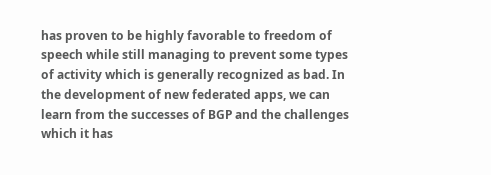has proven to be highly favorable to freedom of speech while still managing to prevent some types of activity which is generally recognized as bad. In the development of new federated apps, we can learn from the successes of BGP and the challenges which it has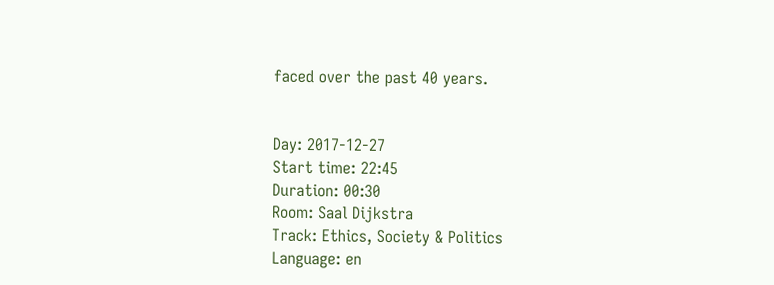faced over the past 40 years.


Day: 2017-12-27
Start time: 22:45
Duration: 00:30
Room: Saal Dijkstra
Track: Ethics, Society & Politics
Language: en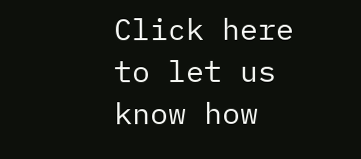Click here to let us know how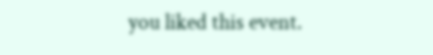you liked this event.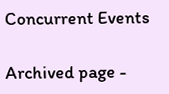Concurrent Events

Archived page -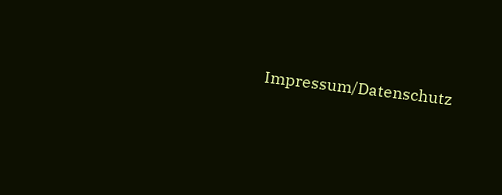Impressum/Datenschutz